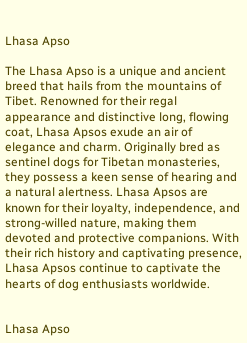Lhasa Apso

The Lhasa Apso is a unique and ancient breed that hails from the mountains of Tibet. Renowned for their regal appearance and distinctive long, flowing coat, Lhasa Apsos exude an air of elegance and charm. Originally bred as sentinel dogs for Tibetan monasteries, they possess a keen sense of hearing and a natural alertness. Lhasa Apsos are known for their loyalty, independence, and strong-willed nature, making them devoted and protective companions. With their rich history and captivating presence, Lhasa Apsos continue to captivate the hearts of dog enthusiasts worldwide.


Lhasa Apso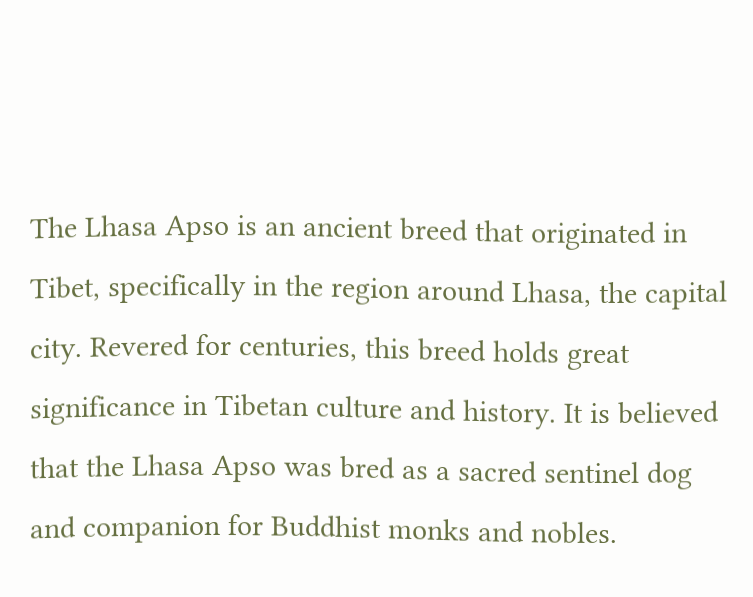The Lhasa Apso is an ancient breed that originated in Tibet, specifically in the region around Lhasa, the capital city. Revered for centuries, this breed holds great significance in Tibetan culture and history. It is believed that the Lhasa Apso was bred as a sacred sentinel dog and companion for Buddhist monks and nobles.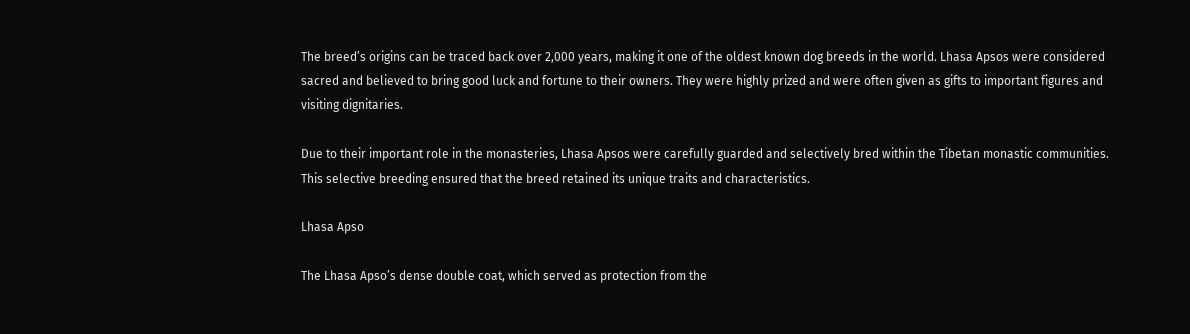The breed’s origins can be traced back over 2,000 years, making it one of the oldest known dog breeds in the world. Lhasa Apsos were considered sacred and believed to bring good luck and fortune to their owners. They were highly prized and were often given as gifts to important figures and visiting dignitaries.

Due to their important role in the monasteries, Lhasa Apsos were carefully guarded and selectively bred within the Tibetan monastic communities. This selective breeding ensured that the breed retained its unique traits and characteristics.

Lhasa Apso

The Lhasa Apso’s dense double coat, which served as protection from the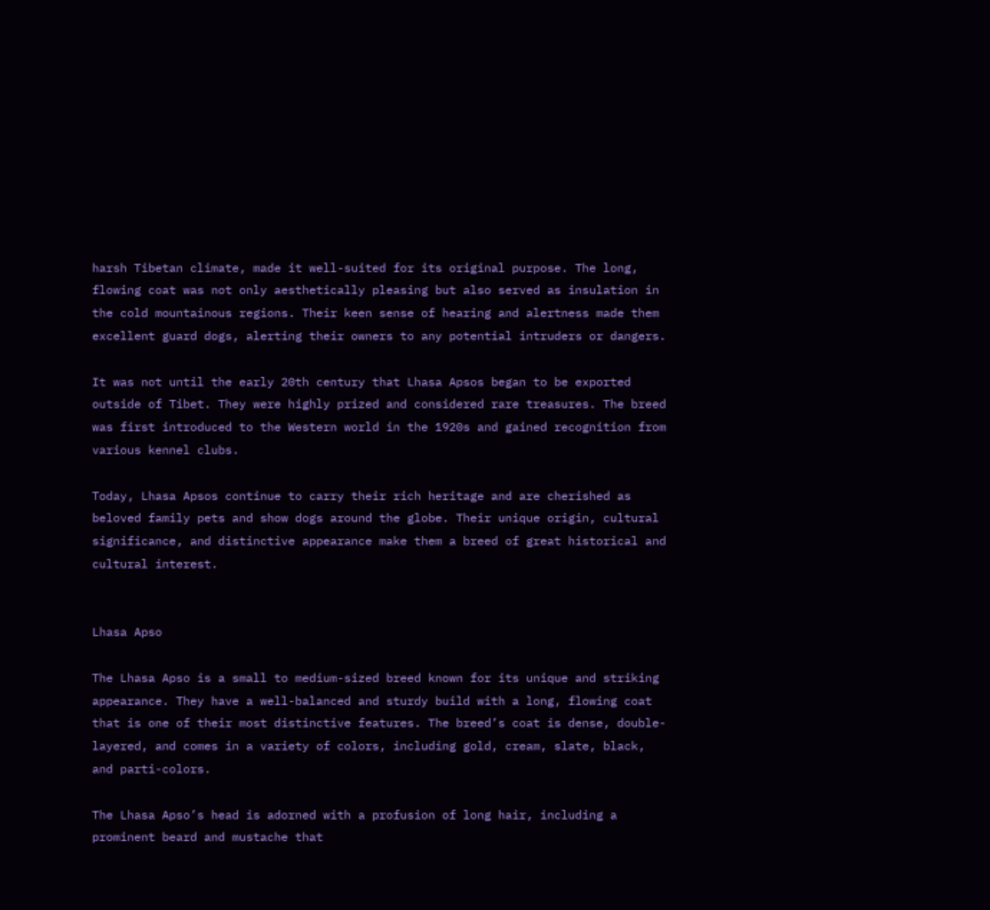harsh Tibetan climate, made it well-suited for its original purpose. The long, flowing coat was not only aesthetically pleasing but also served as insulation in the cold mountainous regions. Their keen sense of hearing and alertness made them excellent guard dogs, alerting their owners to any potential intruders or dangers.

It was not until the early 20th century that Lhasa Apsos began to be exported outside of Tibet. They were highly prized and considered rare treasures. The breed was first introduced to the Western world in the 1920s and gained recognition from various kennel clubs.

Today, Lhasa Apsos continue to carry their rich heritage and are cherished as beloved family pets and show dogs around the globe. Their unique origin, cultural significance, and distinctive appearance make them a breed of great historical and cultural interest.


Lhasa Apso

The Lhasa Apso is a small to medium-sized breed known for its unique and striking appearance. They have a well-balanced and sturdy build with a long, flowing coat that is one of their most distinctive features. The breed’s coat is dense, double-layered, and comes in a variety of colors, including gold, cream, slate, black, and parti-colors.

The Lhasa Apso’s head is adorned with a profusion of long hair, including a prominent beard and mustache that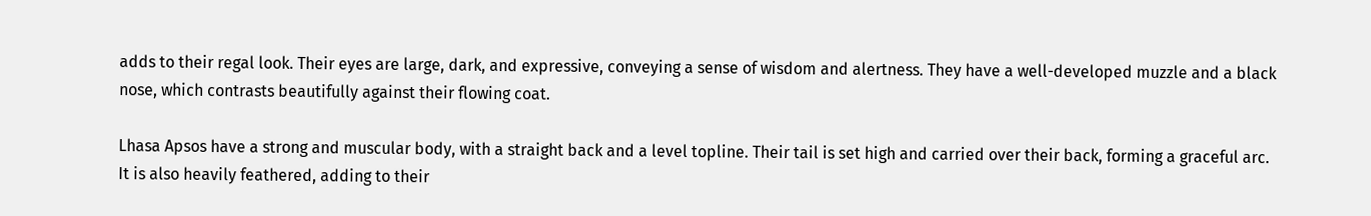adds to their regal look. Their eyes are large, dark, and expressive, conveying a sense of wisdom and alertness. They have a well-developed muzzle and a black nose, which contrasts beautifully against their flowing coat.

Lhasa Apsos have a strong and muscular body, with a straight back and a level topline. Their tail is set high and carried over their back, forming a graceful arc. It is also heavily feathered, adding to their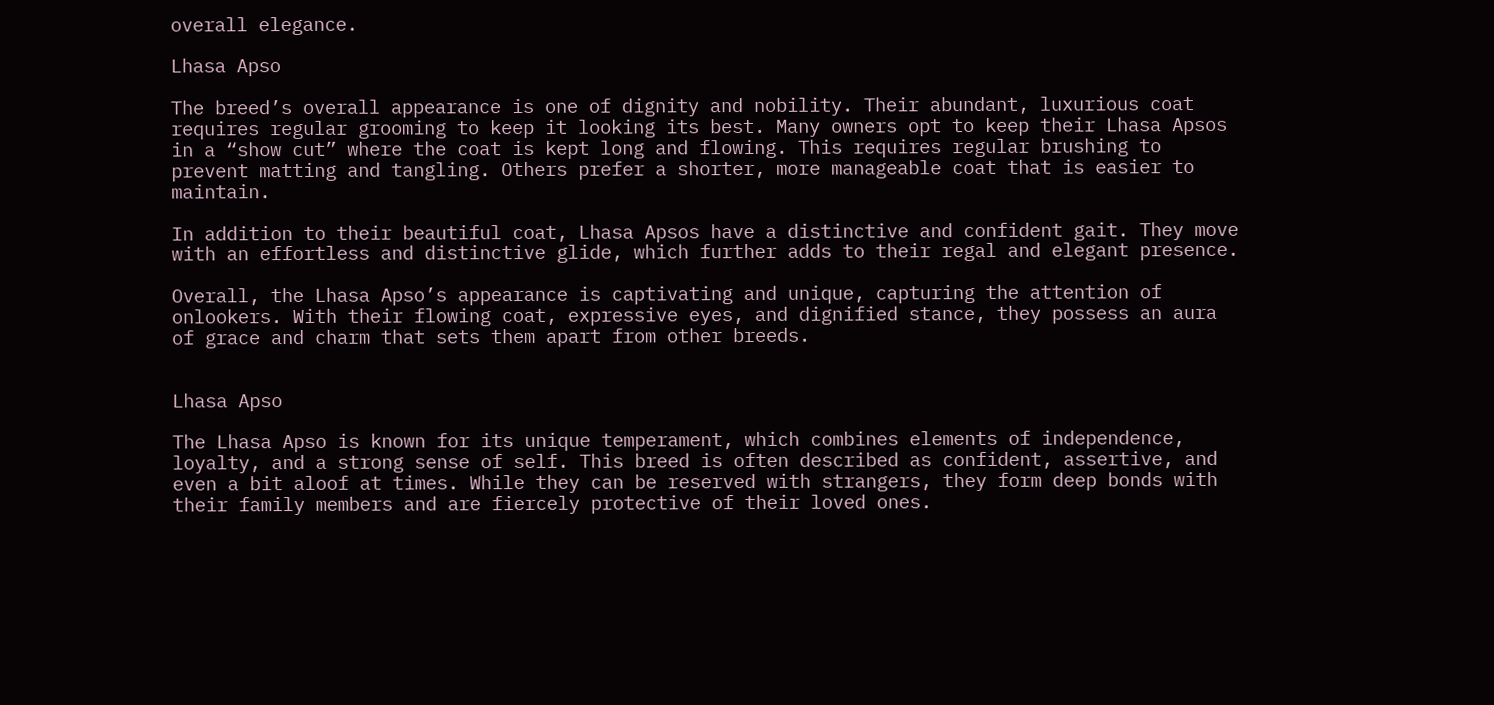overall elegance.

Lhasa Apso

The breed’s overall appearance is one of dignity and nobility. Their abundant, luxurious coat requires regular grooming to keep it looking its best. Many owners opt to keep their Lhasa Apsos in a “show cut” where the coat is kept long and flowing. This requires regular brushing to prevent matting and tangling. Others prefer a shorter, more manageable coat that is easier to maintain.

In addition to their beautiful coat, Lhasa Apsos have a distinctive and confident gait. They move with an effortless and distinctive glide, which further adds to their regal and elegant presence.

Overall, the Lhasa Apso’s appearance is captivating and unique, capturing the attention of onlookers. With their flowing coat, expressive eyes, and dignified stance, they possess an aura of grace and charm that sets them apart from other breeds.


Lhasa Apso

The Lhasa Apso is known for its unique temperament, which combines elements of independence, loyalty, and a strong sense of self. This breed is often described as confident, assertive, and even a bit aloof at times. While they can be reserved with strangers, they form deep bonds with their family members and are fiercely protective of their loved ones.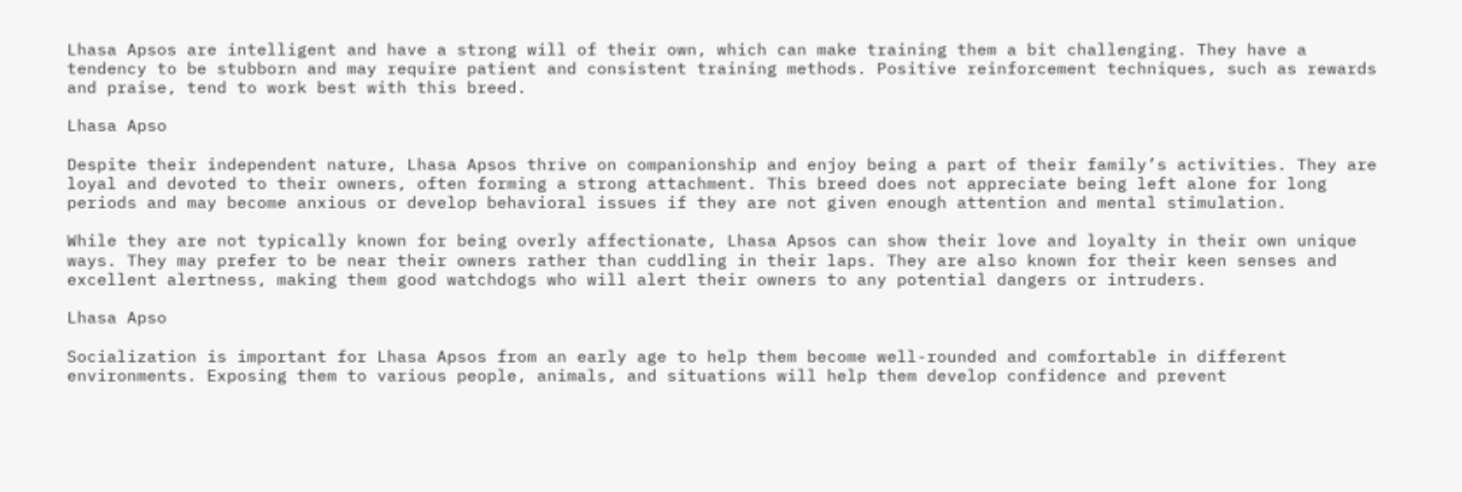Lhasa Apsos are intelligent and have a strong will of their own, which can make training them a bit challenging. They have a tendency to be stubborn and may require patient and consistent training methods. Positive reinforcement techniques, such as rewards and praise, tend to work best with this breed.

Lhasa Apso

Despite their independent nature, Lhasa Apsos thrive on companionship and enjoy being a part of their family’s activities. They are loyal and devoted to their owners, often forming a strong attachment. This breed does not appreciate being left alone for long periods and may become anxious or develop behavioral issues if they are not given enough attention and mental stimulation.

While they are not typically known for being overly affectionate, Lhasa Apsos can show their love and loyalty in their own unique ways. They may prefer to be near their owners rather than cuddling in their laps. They are also known for their keen senses and excellent alertness, making them good watchdogs who will alert their owners to any potential dangers or intruders.

Lhasa Apso

Socialization is important for Lhasa Apsos from an early age to help them become well-rounded and comfortable in different environments. Exposing them to various people, animals, and situations will help them develop confidence and prevent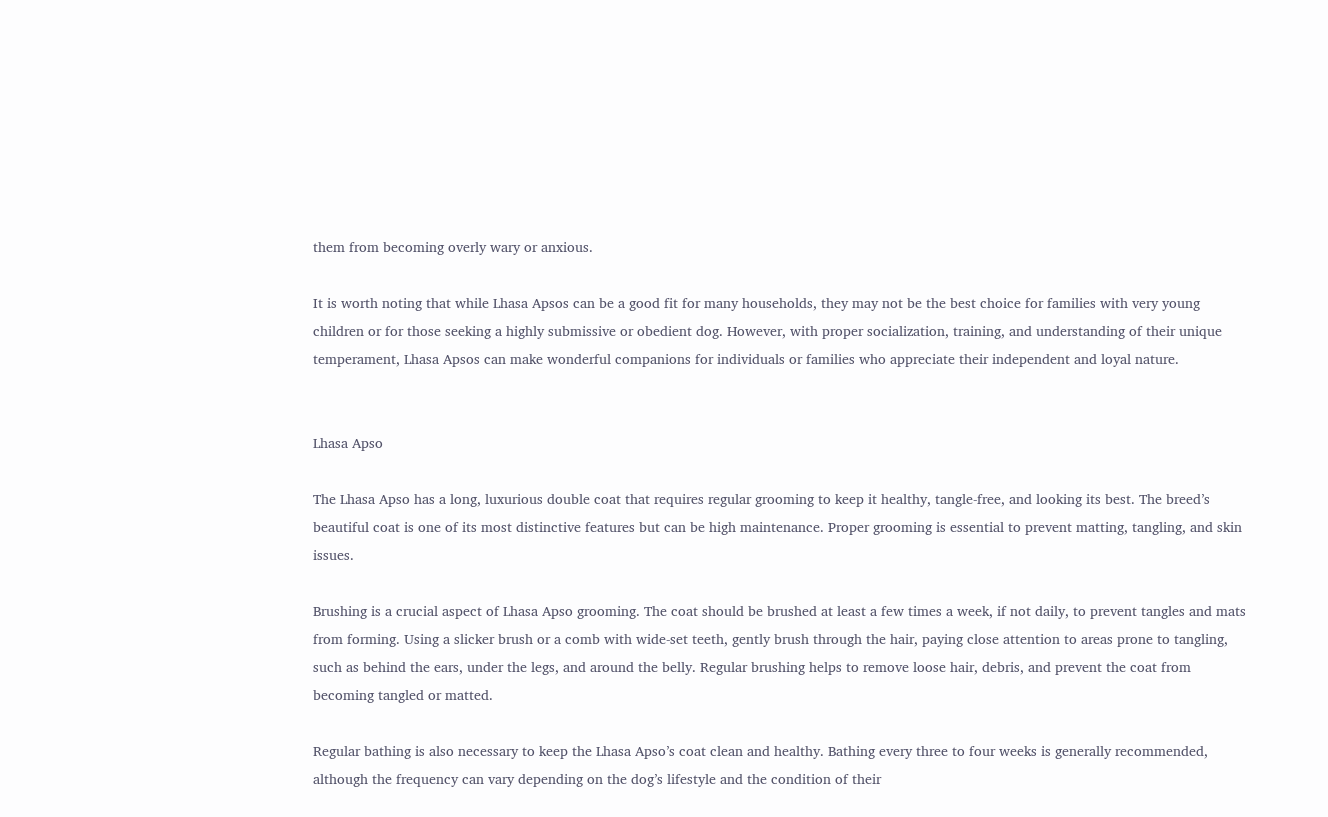them from becoming overly wary or anxious.

It is worth noting that while Lhasa Apsos can be a good fit for many households, they may not be the best choice for families with very young children or for those seeking a highly submissive or obedient dog. However, with proper socialization, training, and understanding of their unique temperament, Lhasa Apsos can make wonderful companions for individuals or families who appreciate their independent and loyal nature.


Lhasa Apso

The Lhasa Apso has a long, luxurious double coat that requires regular grooming to keep it healthy, tangle-free, and looking its best. The breed’s beautiful coat is one of its most distinctive features but can be high maintenance. Proper grooming is essential to prevent matting, tangling, and skin issues.

Brushing is a crucial aspect of Lhasa Apso grooming. The coat should be brushed at least a few times a week, if not daily, to prevent tangles and mats from forming. Using a slicker brush or a comb with wide-set teeth, gently brush through the hair, paying close attention to areas prone to tangling, such as behind the ears, under the legs, and around the belly. Regular brushing helps to remove loose hair, debris, and prevent the coat from becoming tangled or matted.

Regular bathing is also necessary to keep the Lhasa Apso’s coat clean and healthy. Bathing every three to four weeks is generally recommended, although the frequency can vary depending on the dog’s lifestyle and the condition of their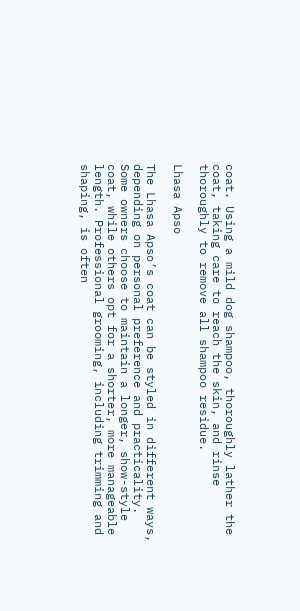coat. Using a mild dog shampoo, thoroughly lather the coat, taking care to reach the skin, and rinse thoroughly to remove all shampoo residue.

Lhasa Apso

The Lhasa Apso’s coat can be styled in different ways, depending on personal preference and practicality. Some owners choose to maintain a longer, show-style coat, while others opt for a shorter, more manageable length. Professional grooming, including trimming and shaping, is often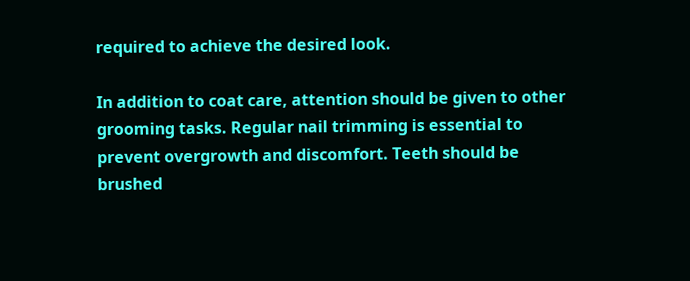required to achieve the desired look.

In addition to coat care, attention should be given to other grooming tasks. Regular nail trimming is essential to prevent overgrowth and discomfort. Teeth should be brushed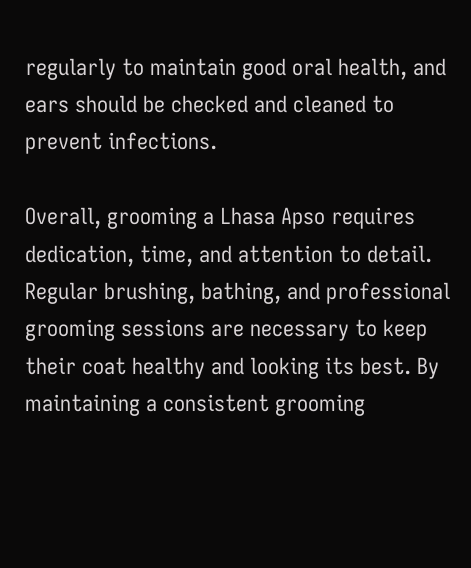regularly to maintain good oral health, and ears should be checked and cleaned to prevent infections.

Overall, grooming a Lhasa Apso requires dedication, time, and attention to detail. Regular brushing, bathing, and professional grooming sessions are necessary to keep their coat healthy and looking its best. By maintaining a consistent grooming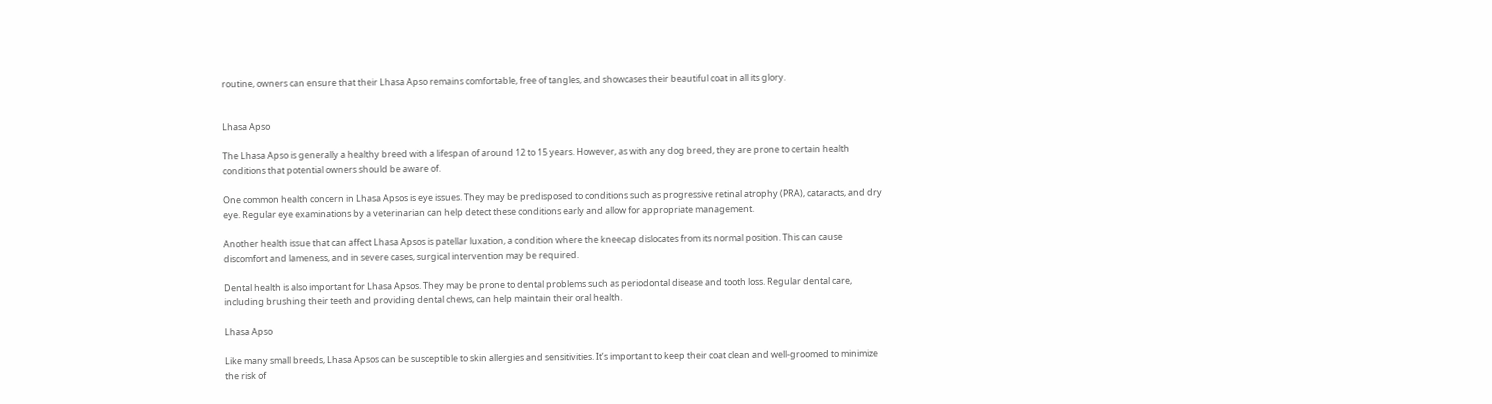routine, owners can ensure that their Lhasa Apso remains comfortable, free of tangles, and showcases their beautiful coat in all its glory.


Lhasa Apso

The Lhasa Apso is generally a healthy breed with a lifespan of around 12 to 15 years. However, as with any dog breed, they are prone to certain health conditions that potential owners should be aware of.

One common health concern in Lhasa Apsos is eye issues. They may be predisposed to conditions such as progressive retinal atrophy (PRA), cataracts, and dry eye. Regular eye examinations by a veterinarian can help detect these conditions early and allow for appropriate management.

Another health issue that can affect Lhasa Apsos is patellar luxation, a condition where the kneecap dislocates from its normal position. This can cause discomfort and lameness, and in severe cases, surgical intervention may be required.

Dental health is also important for Lhasa Apsos. They may be prone to dental problems such as periodontal disease and tooth loss. Regular dental care, including brushing their teeth and providing dental chews, can help maintain their oral health.

Lhasa Apso

Like many small breeds, Lhasa Apsos can be susceptible to skin allergies and sensitivities. It’s important to keep their coat clean and well-groomed to minimize the risk of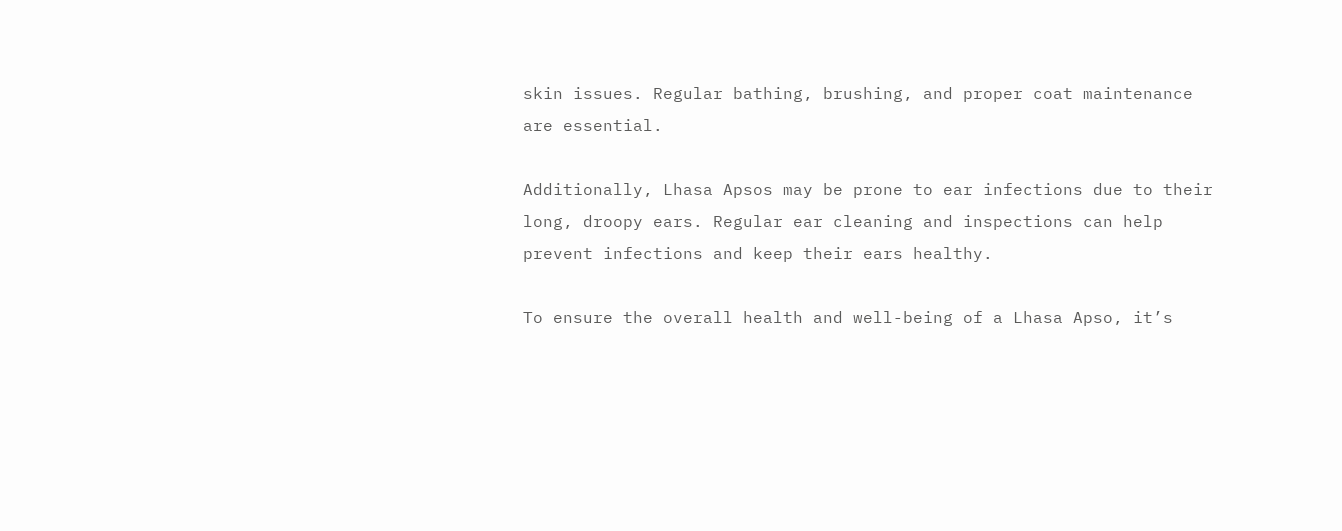skin issues. Regular bathing, brushing, and proper coat maintenance are essential.

Additionally, Lhasa Apsos may be prone to ear infections due to their long, droopy ears. Regular ear cleaning and inspections can help prevent infections and keep their ears healthy.

To ensure the overall health and well-being of a Lhasa Apso, it’s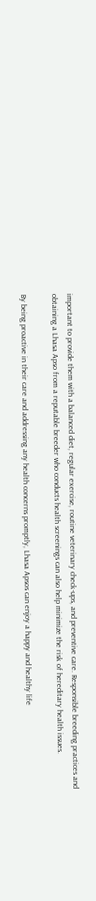important to provide them with a balanced diet, regular exercise, routine veterinary check-ups, and preventive care. Responsible breeding practices and obtaining a Lhasa Apso from a reputable breeder who conducts health screenings can also help minimize the risk of hereditary health issues.

By being proactive in their care and addressing any health concerns promptly, Lhasa Apsos can enjoy a happy and healthy life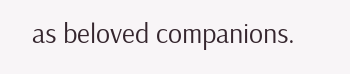as beloved companions.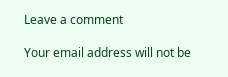Leave a comment

Your email address will not be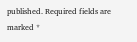published. Required fields are marked *